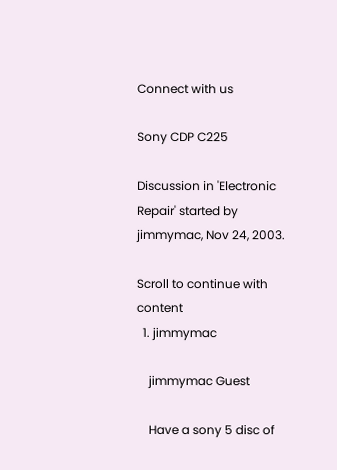Connect with us

Sony CDP C225

Discussion in 'Electronic Repair' started by jimmymac, Nov 24, 2003.

Scroll to continue with content
  1. jimmymac

    jimmymac Guest

    Have a sony 5 disc of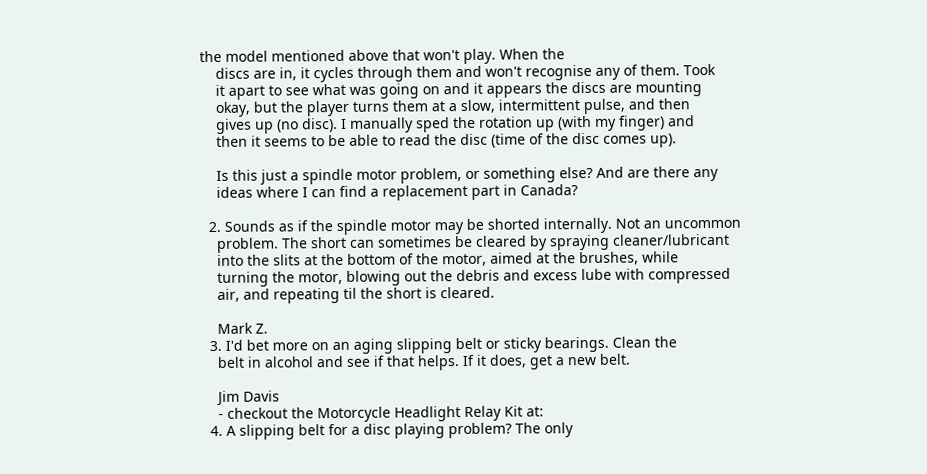the model mentioned above that won't play. When the
    discs are in, it cycles through them and won't recognise any of them. Took
    it apart to see what was going on and it appears the discs are mounting
    okay, but the player turns them at a slow, intermittent pulse, and then
    gives up (no disc). I manually sped the rotation up (with my finger) and
    then it seems to be able to read the disc (time of the disc comes up).

    Is this just a spindle motor problem, or something else? And are there any
    ideas where I can find a replacement part in Canada?

  2. Sounds as if the spindle motor may be shorted internally. Not an uncommon
    problem. The short can sometimes be cleared by spraying cleaner/lubricant
    into the slits at the bottom of the motor, aimed at the brushes, while
    turning the motor, blowing out the debris and excess lube with compressed
    air, and repeating til the short is cleared.

    Mark Z.
  3. I'd bet more on an aging slipping belt or sticky bearings. Clean the
    belt in alcohol and see if that helps. If it does, get a new belt.

    Jim Davis
    - checkout the Motorcycle Headlight Relay Kit at:
  4. A slipping belt for a disc playing problem? The only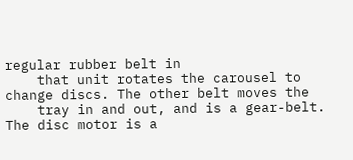regular rubber belt in
    that unit rotates the carousel to change discs. The other belt moves the
    tray in and out, and is a gear-belt. The disc motor is a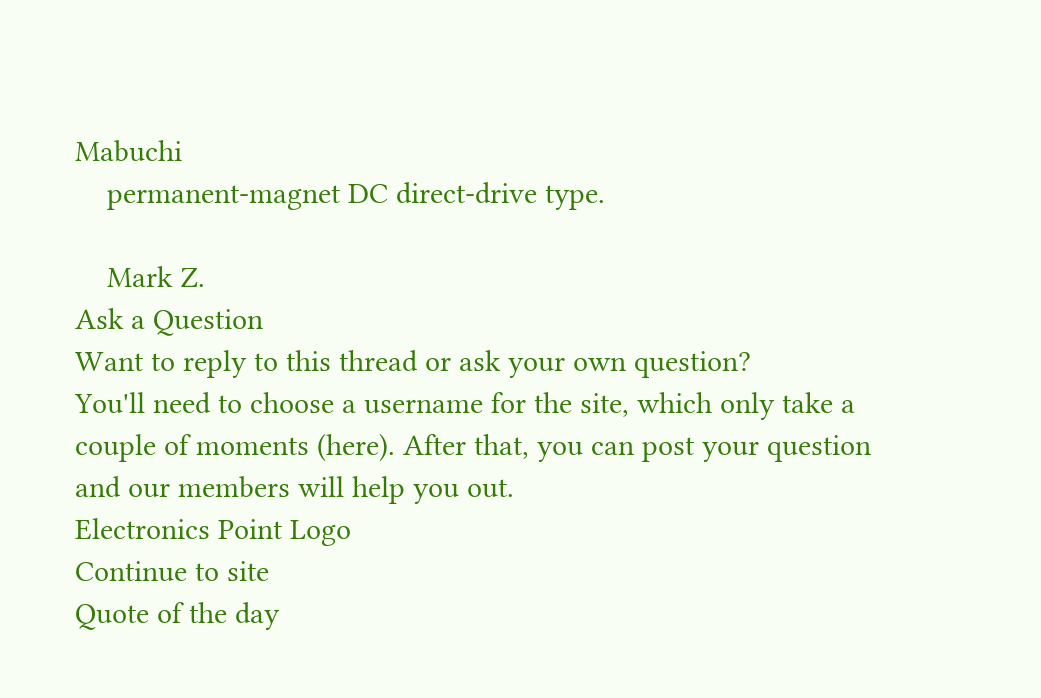Mabuchi
    permanent-magnet DC direct-drive type.

    Mark Z.
Ask a Question
Want to reply to this thread or ask your own question?
You'll need to choose a username for the site, which only take a couple of moments (here). After that, you can post your question and our members will help you out.
Electronics Point Logo
Continue to site
Quote of the day